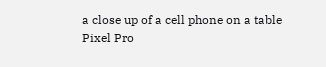a close up of a cell phone on a table
Pixel Pro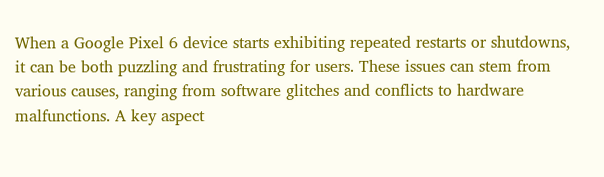When a Google Pixel 6 device starts exhibiting repeated restarts or shutdowns, it can be both puzzling and frustrating for users. These issues can stem from various causes, ranging from software glitches and conflicts to hardware malfunctions. A key aspect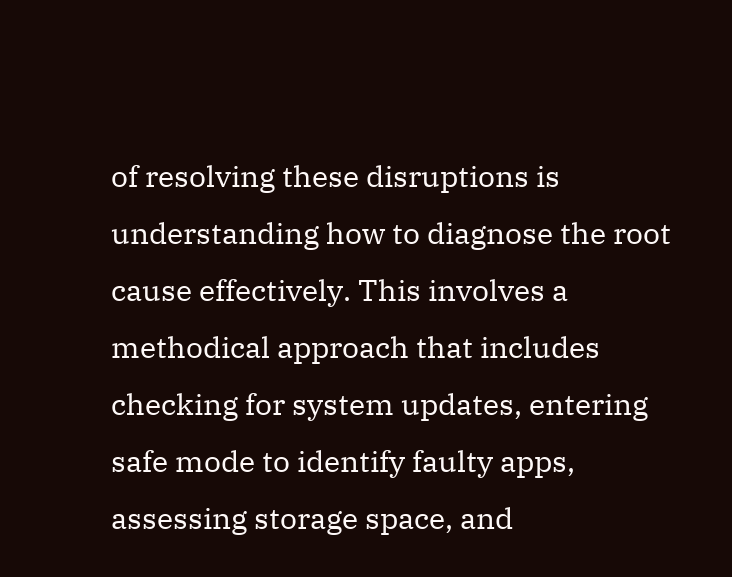of resolving these disruptions is understanding how to diagnose the root cause effectively. This involves a methodical approach that includes checking for system updates, entering safe mode to identify faulty apps, assessing storage space, and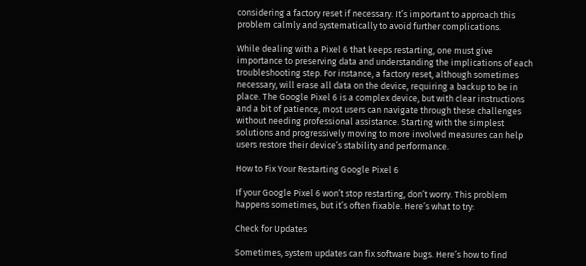considering a factory reset if necessary. It’s important to approach this problem calmly and systematically to avoid further complications.

While dealing with a Pixel 6 that keeps restarting, one must give importance to preserving data and understanding the implications of each troubleshooting step. For instance, a factory reset, although sometimes necessary, will erase all data on the device, requiring a backup to be in place. The Google Pixel 6 is a complex device, but with clear instructions and a bit of patience, most users can navigate through these challenges without needing professional assistance. Starting with the simplest solutions and progressively moving to more involved measures can help users restore their device’s stability and performance.

How to Fix Your Restarting Google Pixel 6

If your Google Pixel 6 won’t stop restarting, don’t worry. This problem happens sometimes, but it’s often fixable. Here’s what to try:

Check for Updates

Sometimes, system updates can fix software bugs. Here’s how to find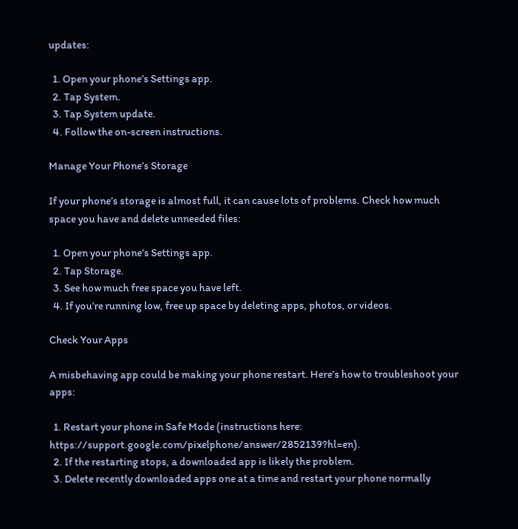updates:

  1. Open your phone’s Settings app.
  2. Tap System.
  3. Tap System update.
  4. Follow the on-screen instructions.

Manage Your Phone’s Storage

If your phone’s storage is almost full, it can cause lots of problems. Check how much space you have and delete unneeded files:

  1. Open your phone’s Settings app.
  2. Tap Storage.
  3. See how much free space you have left.
  4. If you’re running low, free up space by deleting apps, photos, or videos.

Check Your Apps

A misbehaving app could be making your phone restart. Here’s how to troubleshoot your apps:

  1. Restart your phone in Safe Mode (instructions here: https://support.google.com/pixelphone/answer/2852139?hl=en).
  2. If the restarting stops, a downloaded app is likely the problem.
  3. Delete recently downloaded apps one at a time and restart your phone normally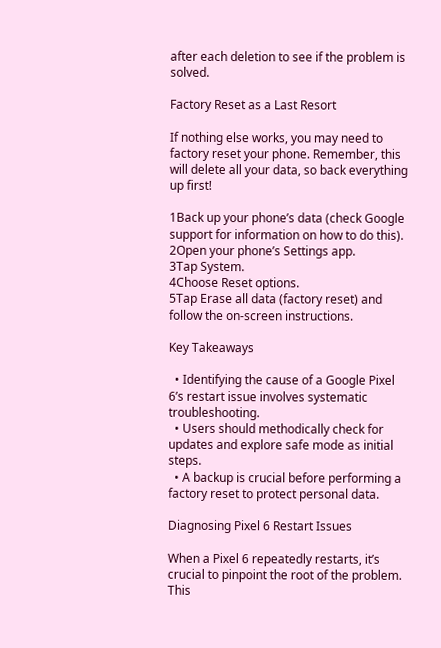after each deletion to see if the problem is solved.

Factory Reset as a Last Resort

If nothing else works, you may need to factory reset your phone. Remember, this will delete all your data, so back everything up first!

1Back up your phone’s data (check Google support for information on how to do this).
2Open your phone’s Settings app.
3Tap System.
4Choose Reset options.
5Tap Erase all data (factory reset) and follow the on-screen instructions.

Key Takeaways

  • Identifying the cause of a Google Pixel 6’s restart issue involves systematic troubleshooting.
  • Users should methodically check for updates and explore safe mode as initial steps.
  • A backup is crucial before performing a factory reset to protect personal data.

Diagnosing Pixel 6 Restart Issues

When a Pixel 6 repeatedly restarts, it’s crucial to pinpoint the root of the problem. This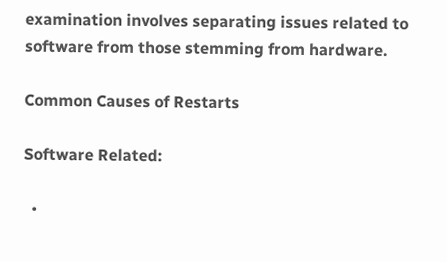examination involves separating issues related to software from those stemming from hardware.

Common Causes of Restarts

Software Related:

  •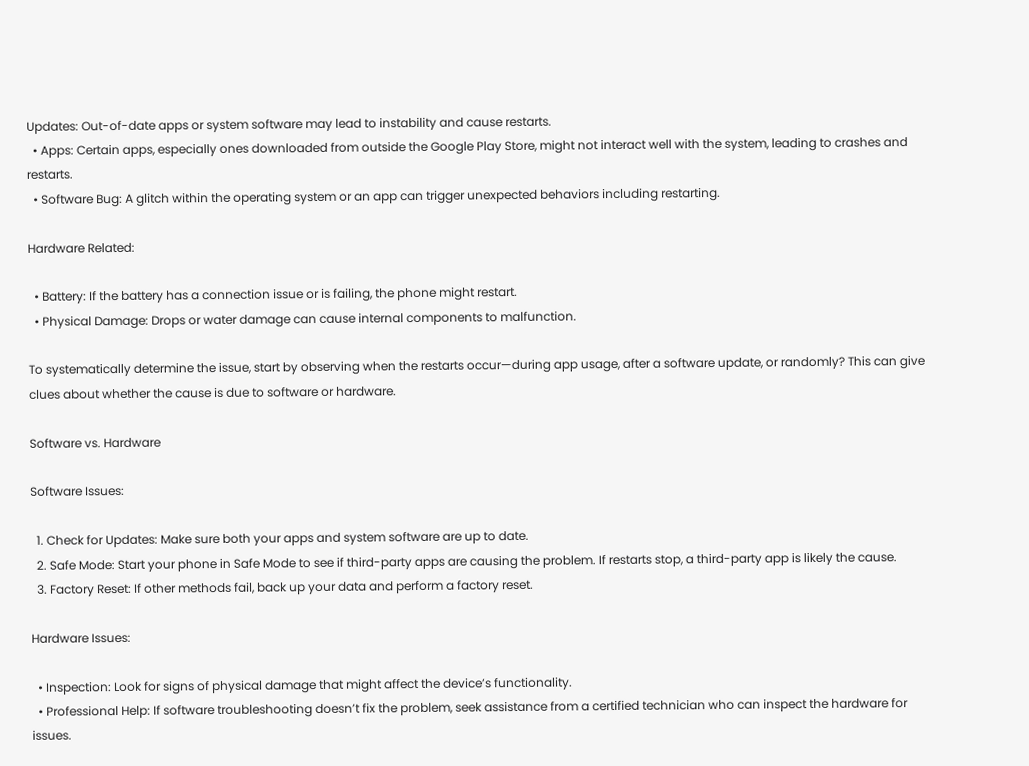Updates: Out-of-date apps or system software may lead to instability and cause restarts.
  • Apps: Certain apps, especially ones downloaded from outside the Google Play Store, might not interact well with the system, leading to crashes and restarts.
  • Software Bug: A glitch within the operating system or an app can trigger unexpected behaviors including restarting.

Hardware Related:

  • Battery: If the battery has a connection issue or is failing, the phone might restart.
  • Physical Damage: Drops or water damage can cause internal components to malfunction.

To systematically determine the issue, start by observing when the restarts occur—during app usage, after a software update, or randomly? This can give clues about whether the cause is due to software or hardware.

Software vs. Hardware

Software Issues:

  1. Check for Updates: Make sure both your apps and system software are up to date.
  2. Safe Mode: Start your phone in Safe Mode to see if third-party apps are causing the problem. If restarts stop, a third-party app is likely the cause.
  3. Factory Reset: If other methods fail, back up your data and perform a factory reset.

Hardware Issues:

  • Inspection: Look for signs of physical damage that might affect the device’s functionality.
  • Professional Help: If software troubleshooting doesn’t fix the problem, seek assistance from a certified technician who can inspect the hardware for issues.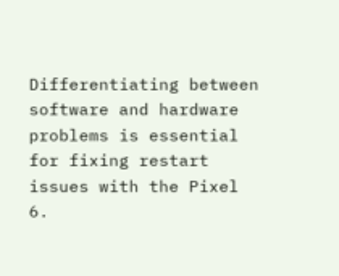Differentiating between software and hardware problems is essential for fixing restart issues with the Pixel 6.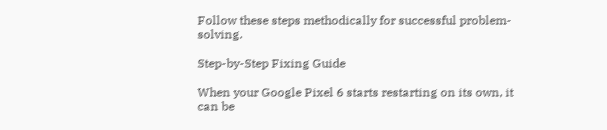Follow these steps methodically for successful problem-solving.

Step-by-Step Fixing Guide

When your Google Pixel 6 starts restarting on its own, it can be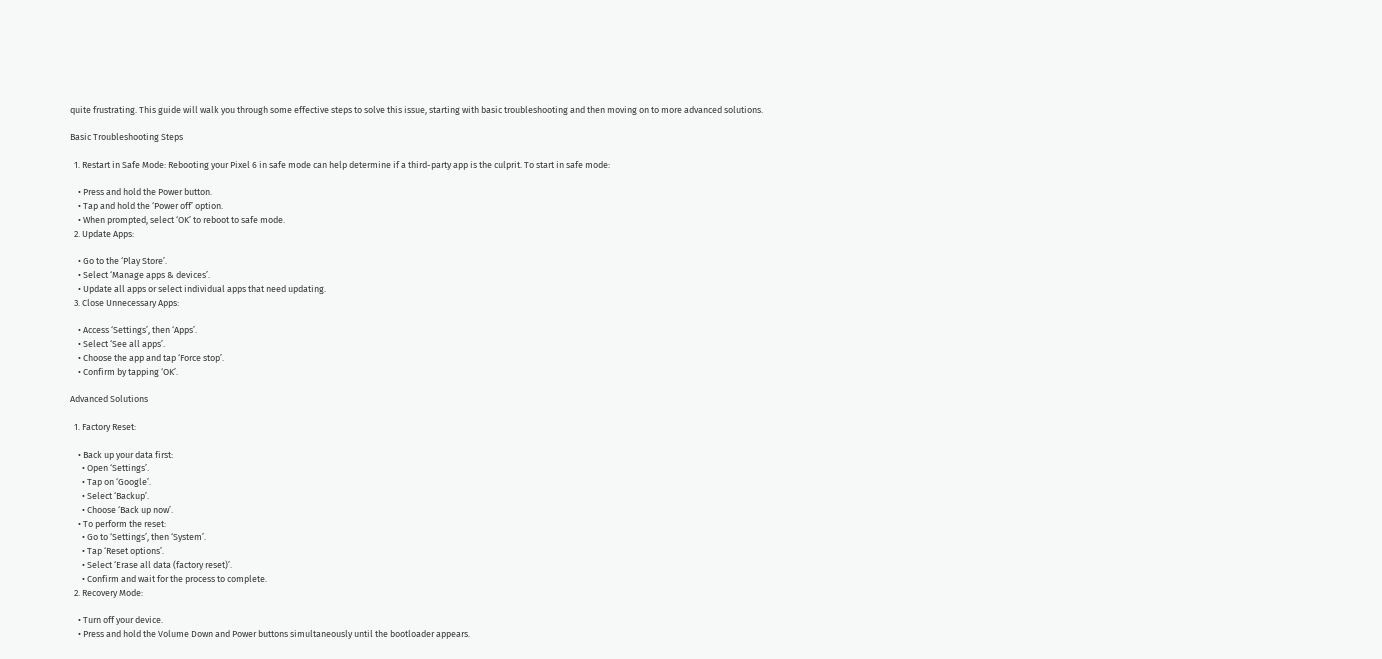quite frustrating. This guide will walk you through some effective steps to solve this issue, starting with basic troubleshooting and then moving on to more advanced solutions.

Basic Troubleshooting Steps

  1. Restart in Safe Mode: Rebooting your Pixel 6 in safe mode can help determine if a third-party app is the culprit. To start in safe mode:

    • Press and hold the Power button.
    • Tap and hold the ‘Power off’ option.
    • When prompted, select ‘OK’ to reboot to safe mode.
  2. Update Apps:

    • Go to the ‘Play Store’.
    • Select ‘Manage apps & devices’.
    • Update all apps or select individual apps that need updating.
  3. Close Unnecessary Apps:

    • Access ‘Settings’, then ‘Apps’.
    • Select ‘See all apps’.
    • Choose the app and tap ‘Force stop’.
    • Confirm by tapping ‘OK’.

Advanced Solutions

  1. Factory Reset:

    • Back up your data first:
      • Open ‘Settings’.
      • Tap on ‘Google’.
      • Select ‘Backup’.
      • Choose ‘Back up now’.
    • To perform the reset:
      • Go to ‘Settings’, then ‘System’.
      • Tap ‘Reset options’.
      • Select ‘Erase all data (factory reset)’.
      • Confirm and wait for the process to complete.
  2. Recovery Mode:

    • Turn off your device.
    • Press and hold the Volume Down and Power buttons simultaneously until the bootloader appears.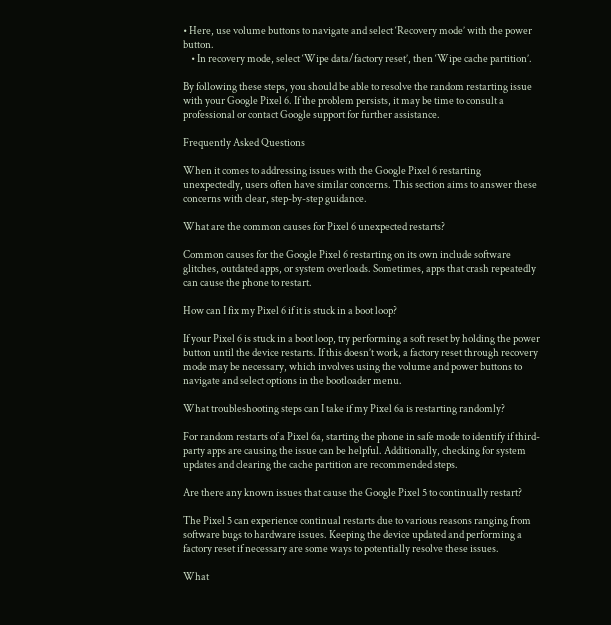• Here, use volume buttons to navigate and select ‘Recovery mode’ with the power button.
    • In recovery mode, select ‘Wipe data/factory reset’, then ‘Wipe cache partition’.

By following these steps, you should be able to resolve the random restarting issue with your Google Pixel 6. If the problem persists, it may be time to consult a professional or contact Google support for further assistance.

Frequently Asked Questions

When it comes to addressing issues with the Google Pixel 6 restarting unexpectedly, users often have similar concerns. This section aims to answer these concerns with clear, step-by-step guidance.

What are the common causes for Pixel 6 unexpected restarts?

Common causes for the Google Pixel 6 restarting on its own include software glitches, outdated apps, or system overloads. Sometimes, apps that crash repeatedly can cause the phone to restart.

How can I fix my Pixel 6 if it is stuck in a boot loop?

If your Pixel 6 is stuck in a boot loop, try performing a soft reset by holding the power button until the device restarts. If this doesn’t work, a factory reset through recovery mode may be necessary, which involves using the volume and power buttons to navigate and select options in the bootloader menu.

What troubleshooting steps can I take if my Pixel 6a is restarting randomly?

For random restarts of a Pixel 6a, starting the phone in safe mode to identify if third-party apps are causing the issue can be helpful. Additionally, checking for system updates and clearing the cache partition are recommended steps.

Are there any known issues that cause the Google Pixel 5 to continually restart?

The Pixel 5 can experience continual restarts due to various reasons ranging from software bugs to hardware issues. Keeping the device updated and performing a factory reset if necessary are some ways to potentially resolve these issues.

What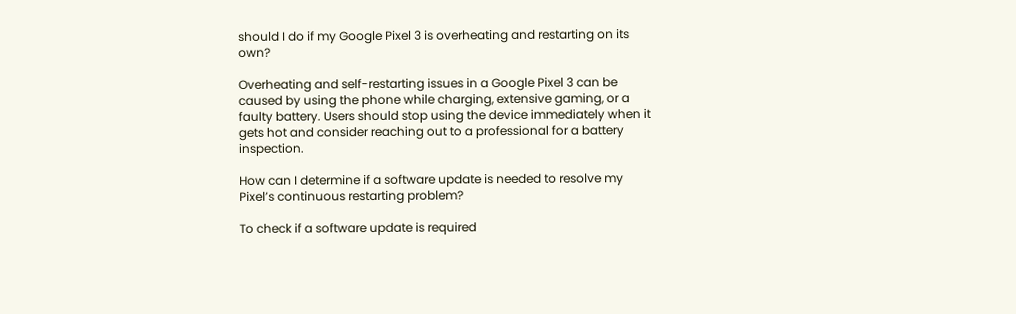should I do if my Google Pixel 3 is overheating and restarting on its own?

Overheating and self-restarting issues in a Google Pixel 3 can be caused by using the phone while charging, extensive gaming, or a faulty battery. Users should stop using the device immediately when it gets hot and consider reaching out to a professional for a battery inspection.

How can I determine if a software update is needed to resolve my Pixel’s continuous restarting problem?

To check if a software update is required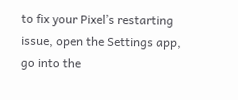to fix your Pixel’s restarting issue, open the Settings app, go into the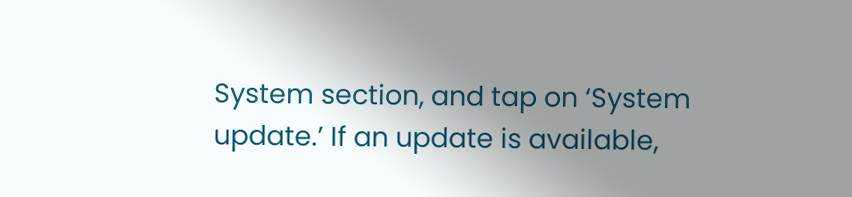System section, and tap on ‘System update.’ If an update is available,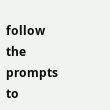follow the prompts to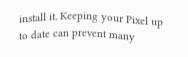install it. Keeping your Pixel up to date can prevent many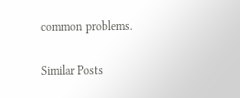common problems.

Similar Posts